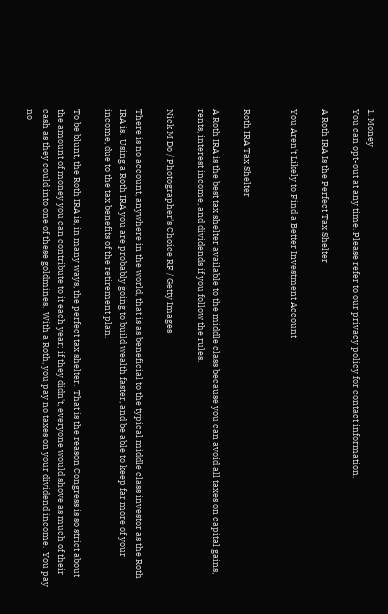1. Money
You can opt-out at any time. Please refer to our privacy policy for contact information.

A Roth IRA Is the Perfect Tax Shelter

You Aren't Likely to Find a Better Investment Account


Roth IRA Tax Shelter

A Roth IRA is the best tax shelter available to the middle class because you can avoid all taxes on capital gains, rents, interest income, and dividends if you follow the rules.

Nick M Do / Photographer's Choice RF / Getty Images

There is no account, anywhere in the world, that is as beneficial to the typical middle class investor as the Roth IRA is.  Using a Roth IRA you are probably going to build wealth faster, and be able to keep far more of your income, due to the tax benefits of the retirement plan.

To be blunt, the Roth IRA is, in many ways, the perfect tax shelter.  That is the reason Congress is so strict about the amount of money you can contribute to it each year; if they didn't, everyone would shove as much of their cash as they could into one of these goldmines.  With a Roth, you pay no taxes on your dividend income.  You pay no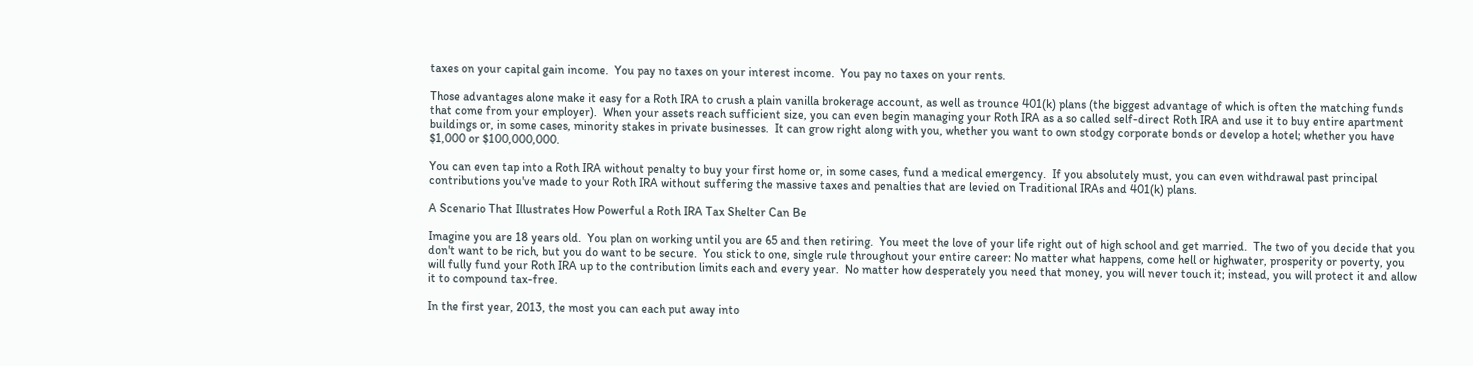taxes on your capital gain income.  You pay no taxes on your interest income.  You pay no taxes on your rents.

Those advantages alone make it easy for a Roth IRA to crush a plain vanilla brokerage account, as well as trounce 401(k) plans (the biggest advantage of which is often the matching funds that come from your employer).  When your assets reach sufficient size, you can even begin managing your Roth IRA as a so called self-direct Roth IRA and use it to buy entire apartment buildings or, in some cases, minority stakes in private businesses.  It can grow right along with you, whether you want to own stodgy corporate bonds or develop a hotel; whether you have $1,000 or $100,000,000.

You can even tap into a Roth IRA without penalty to buy your first home or, in some cases, fund a medical emergency.  If you absolutely must, you can even withdrawal past principal contributions you've made to your Roth IRA without suffering the massive taxes and penalties that are levied on Traditional IRAs and 401(k) plans.

A Scenario That Illustrates How Powerful a Roth IRA Tax Shelter Can Be

Imagine you are 18 years old.  You plan on working until you are 65 and then retiring.  You meet the love of your life right out of high school and get married.  The two of you decide that you don't want to be rich, but you do want to be secure.  You stick to one, single rule throughout your entire career: No matter what happens, come hell or highwater, prosperity or poverty, you will fully fund your Roth IRA up to the contribution limits each and every year.  No matter how desperately you need that money, you will never touch it; instead, you will protect it and allow it to compound tax-free.

In the first year, 2013, the most you can each put away into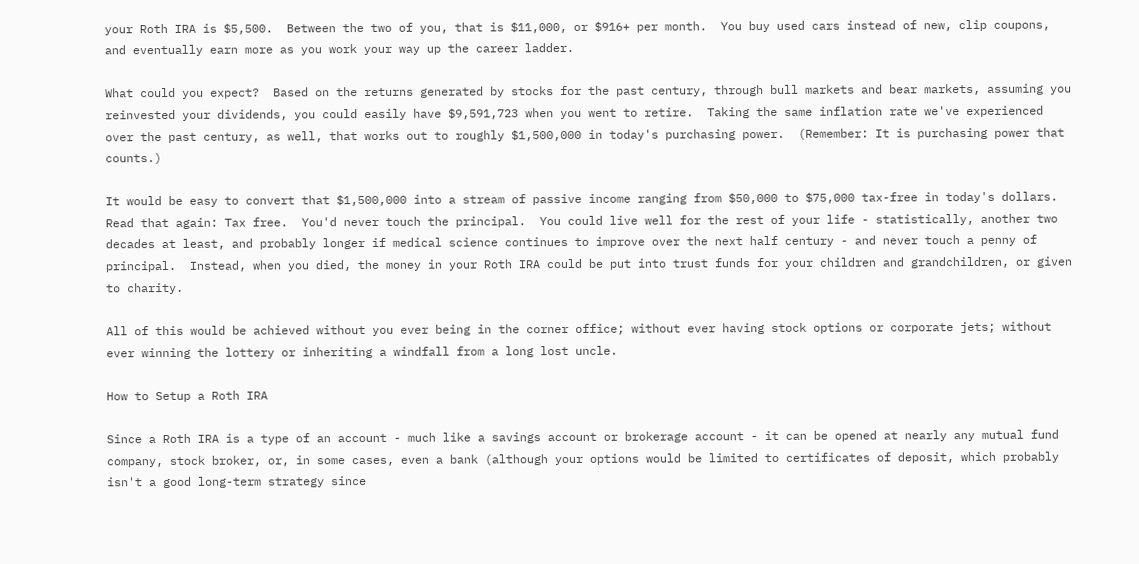your Roth IRA is $5,500.  Between the two of you, that is $11,000, or $916+ per month.  You buy used cars instead of new, clip coupons, and eventually earn more as you work your way up the career ladder.

What could you expect?  Based on the returns generated by stocks for the past century, through bull markets and bear markets, assuming you reinvested your dividends, you could easily have $9,591,723 when you went to retire.  Taking the same inflation rate we've experienced over the past century, as well, that works out to roughly $1,500,000 in today's purchasing power.  (Remember: It is purchasing power that counts.)

It would be easy to convert that $1,500,000 into a stream of passive income ranging from $50,000 to $75,000 tax-free in today's dollars.  Read that again: Tax free.  You'd never touch the principal.  You could live well for the rest of your life - statistically, another two decades at least, and probably longer if medical science continues to improve over the next half century - and never touch a penny of principal.  Instead, when you died, the money in your Roth IRA could be put into trust funds for your children and grandchildren, or given to charity.

All of this would be achieved without you ever being in the corner office; without ever having stock options or corporate jets; without ever winning the lottery or inheriting a windfall from a long lost uncle.

How to Setup a Roth IRA

Since a Roth IRA is a type of an account - much like a savings account or brokerage account - it can be opened at nearly any mutual fund company, stock broker, or, in some cases, even a bank (although your options would be limited to certificates of deposit, which probably isn't a good long-term strategy since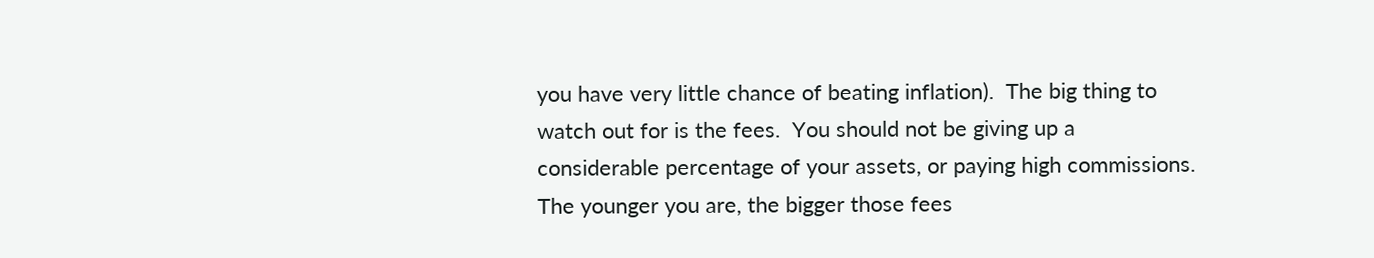you have very little chance of beating inflation).  The big thing to watch out for is the fees.  You should not be giving up a considerable percentage of your assets, or paying high commissions.  The younger you are, the bigger those fees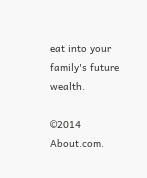eat into your family's future wealth.

©2014 About.com.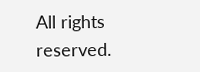All rights reserved.